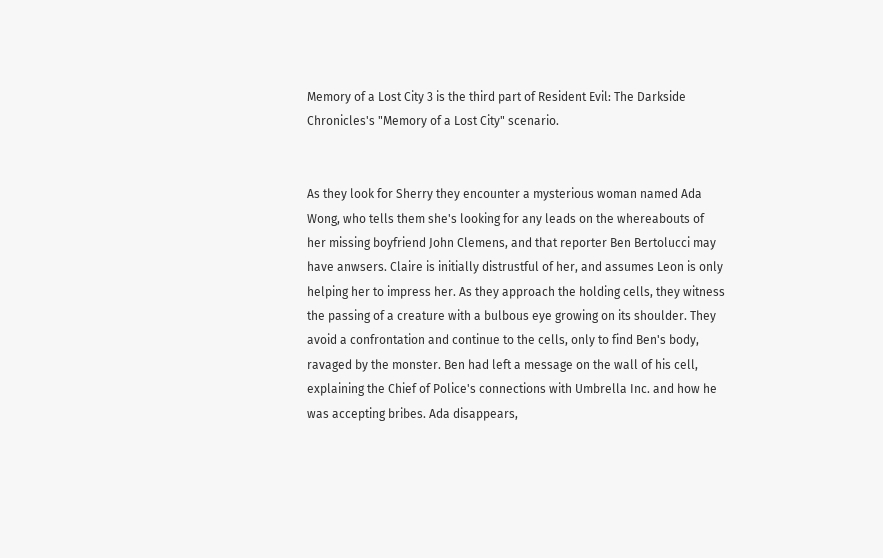Memory of a Lost City 3 is the third part of Resident Evil: The Darkside Chronicles's "Memory of a Lost City" scenario.


As they look for Sherry they encounter a mysterious woman named Ada Wong, who tells them she's looking for any leads on the whereabouts of her missing boyfriend John Clemens, and that reporter Ben Bertolucci may have anwsers. Claire is initially distrustful of her, and assumes Leon is only helping her to impress her. As they approach the holding cells, they witness the passing of a creature with a bulbous eye growing on its shoulder. They avoid a confrontation and continue to the cells, only to find Ben's body, ravaged by the monster. Ben had left a message on the wall of his cell, explaining the Chief of Police's connections with Umbrella Inc. and how he was accepting bribes. Ada disappears,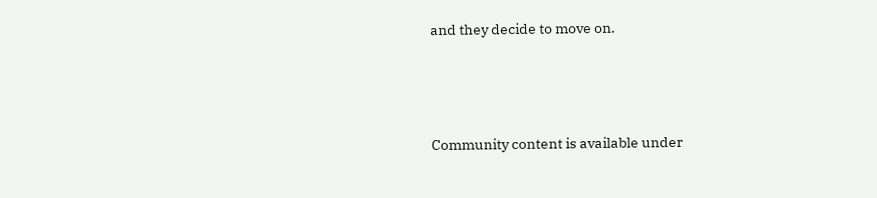and they decide to move on.




Community content is available under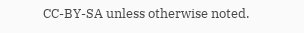CC-BY-SA unless otherwise noted.